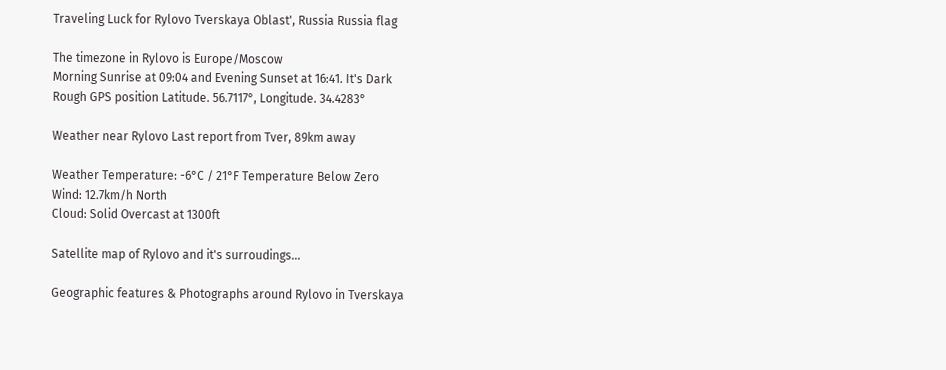Traveling Luck for Rylovo Tverskaya Oblast', Russia Russia flag

The timezone in Rylovo is Europe/Moscow
Morning Sunrise at 09:04 and Evening Sunset at 16:41. It's Dark
Rough GPS position Latitude. 56.7117°, Longitude. 34.4283°

Weather near Rylovo Last report from Tver, 89km away

Weather Temperature: -6°C / 21°F Temperature Below Zero
Wind: 12.7km/h North
Cloud: Solid Overcast at 1300ft

Satellite map of Rylovo and it's surroudings...

Geographic features & Photographs around Rylovo in Tverskaya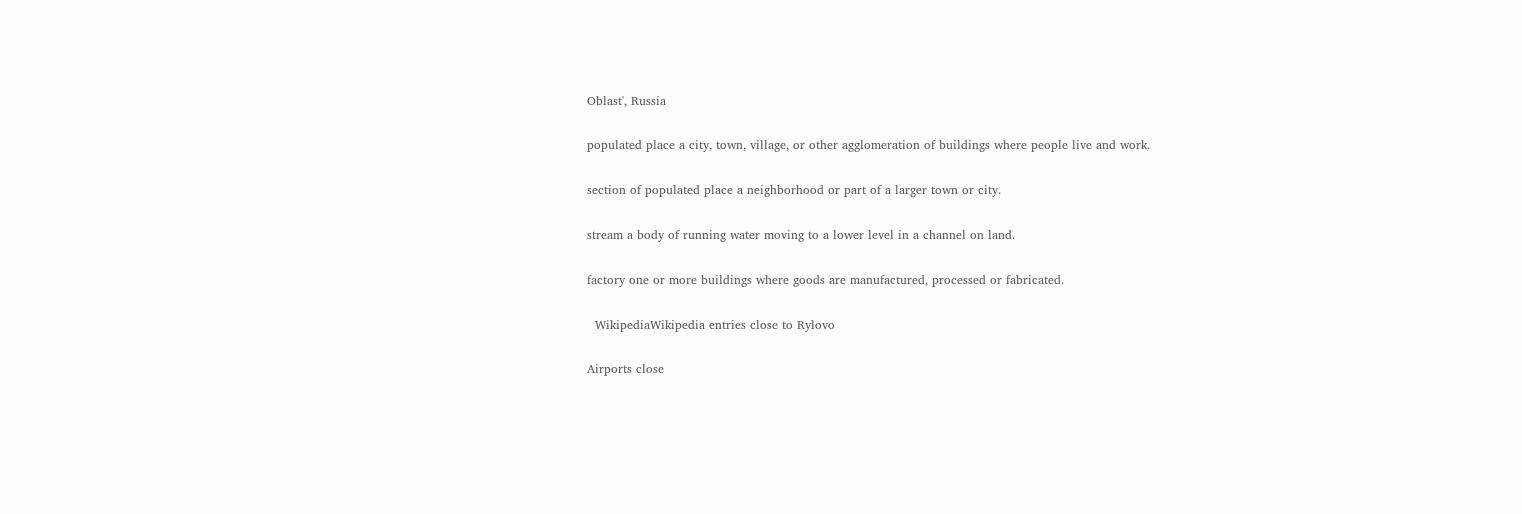Oblast', Russia

populated place a city, town, village, or other agglomeration of buildings where people live and work.

section of populated place a neighborhood or part of a larger town or city.

stream a body of running water moving to a lower level in a channel on land.

factory one or more buildings where goods are manufactured, processed or fabricated.

  WikipediaWikipedia entries close to Rylovo

Airports close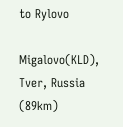to Rylovo

Migalovo(KLD), Tver, Russia (89km)